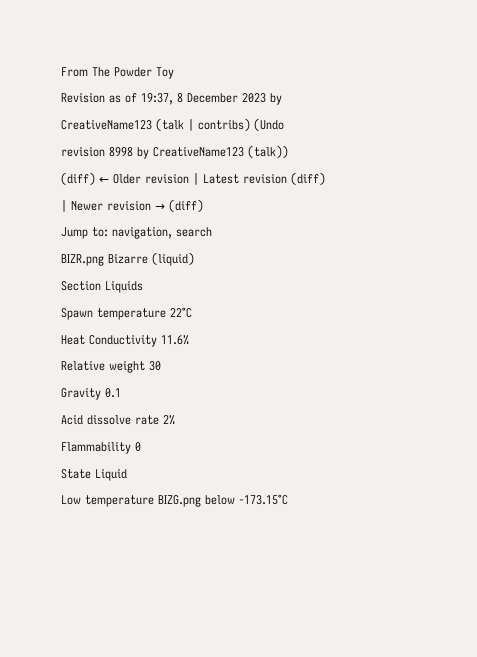From The Powder Toy
Revision as of 19:37, 8 December 2023 by CreativeName123 (talk | contribs) (Undo revision 8998 by CreativeName123 (talk))
(diff) ← Older revision | Latest revision (diff) | Newer revision → (diff)
Jump to: navigation, search
BIZR.png Bizarre (liquid)
Section Liquids
Spawn temperature 22°C
Heat Conductivity 11.6%
Relative weight 30
Gravity 0.1
Acid dissolve rate 2%
Flammability 0
State Liquid
Low temperature BIZG.png below -173.15°C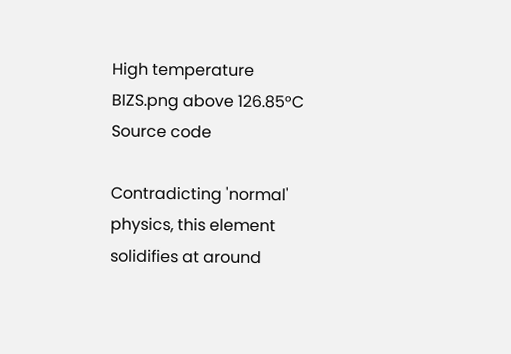High temperature BIZS.png above 126.85°C
Source code

Contradicting 'normal' physics, this element solidifies at around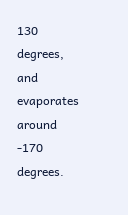130 degrees, and evaporates around -170 degrees.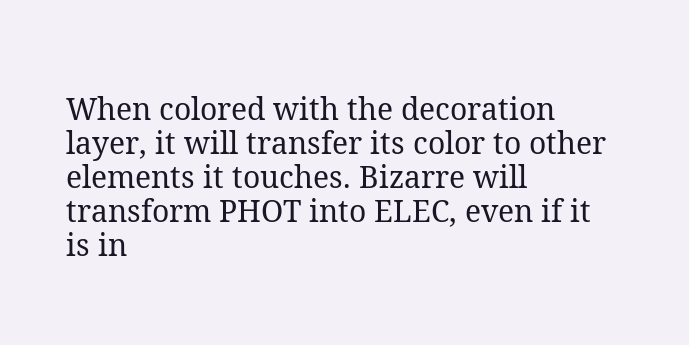When colored with the decoration layer, it will transfer its color to other elements it touches. Bizarre will transform PHOT into ELEC, even if it is in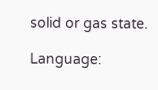solid or gas state.

Language: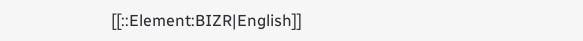[[::Element:BIZR|English]]